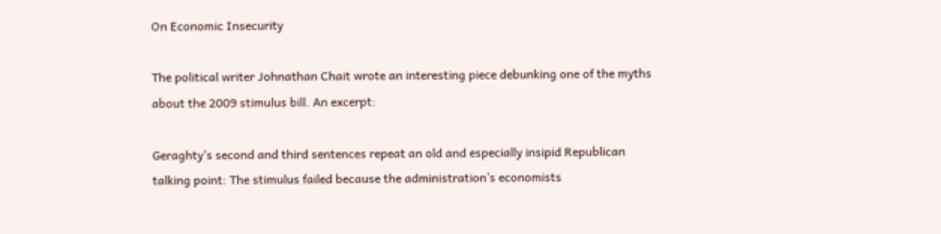On Economic Insecurity

The political writer Johnathan Chait wrote an interesting piece debunking one of the myths about the 2009 stimulus bill. An excerpt:

Geraghty’s second and third sentences repeat an old and especially insipid Republican talking point: The stimulus failed because the administration’s economists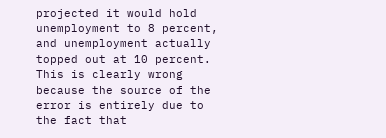projected it would hold unemployment to 8 percent, and unemployment actually topped out at 10 percent. This is clearly wrong because the source of the error is entirely due to the fact that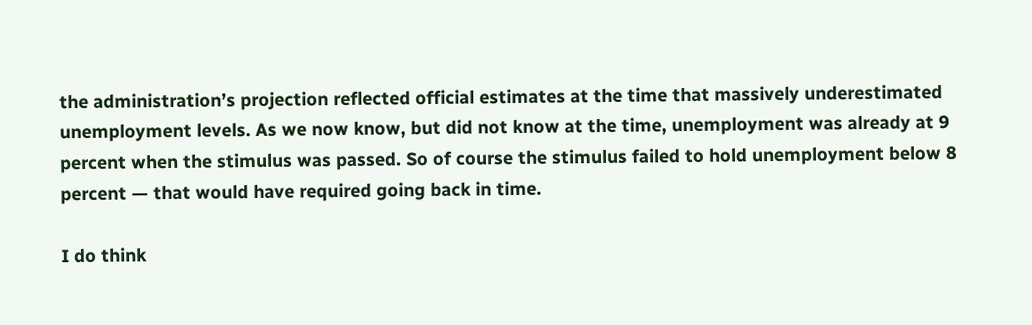the administration’s projection reflected official estimates at the time that massively underestimated unemployment levels. As we now know, but did not know at the time, unemployment was already at 9 percent when the stimulus was passed. So of course the stimulus failed to hold unemployment below 8 percent — that would have required going back in time.

I do think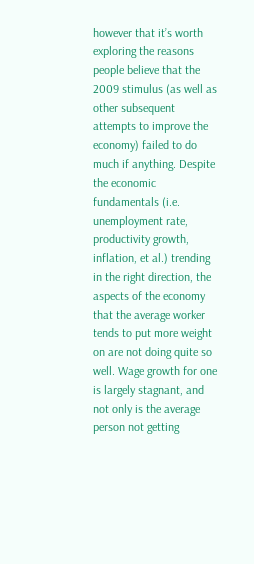however that it’s worth exploring the reasons people believe that the 2009 stimulus (as well as other subsequent attempts to improve the economy) failed to do much if anything. Despite the economic fundamentals (i.e. unemployment rate, productivity growth, inflation, et al.) trending in the right direction, the aspects of the economy that the average worker tends to put more weight on are not doing quite so well. Wage growth for one is largely stagnant, and not only is the average person not getting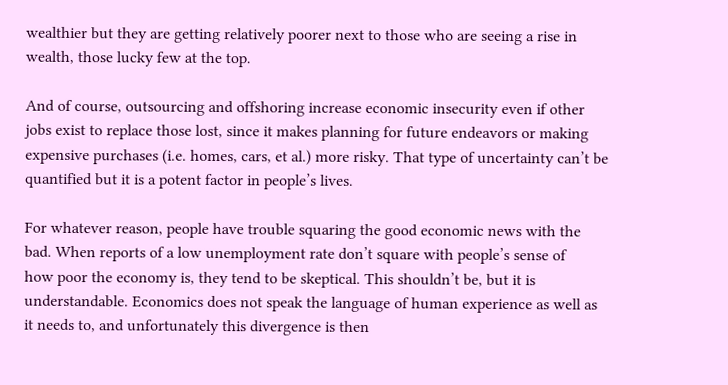wealthier but they are getting relatively poorer next to those who are seeing a rise in wealth, those lucky few at the top.

And of course, outsourcing and offshoring increase economic insecurity even if other jobs exist to replace those lost, since it makes planning for future endeavors or making expensive purchases (i.e. homes, cars, et al.) more risky. That type of uncertainty can’t be quantified but it is a potent factor in people’s lives.

For whatever reason, people have trouble squaring the good economic news with the bad. When reports of a low unemployment rate don’t square with people’s sense of
how poor the economy is, they tend to be skeptical. This shouldn’t be, but it is understandable. Economics does not speak the language of human experience as well as it needs to, and unfortunately this divergence is then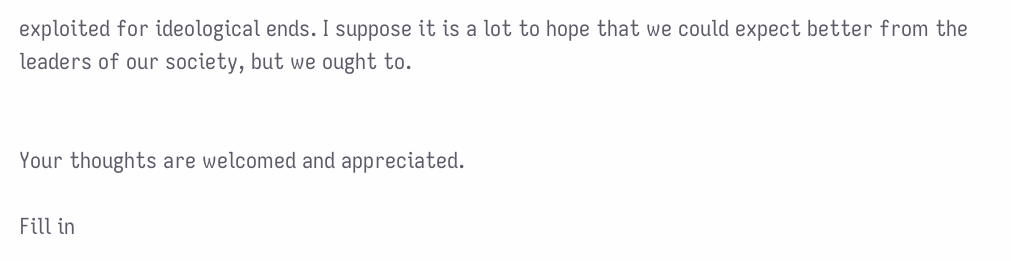exploited for ideological ends. I suppose it is a lot to hope that we could expect better from the leaders of our society, but we ought to.


Your thoughts are welcomed and appreciated.

Fill in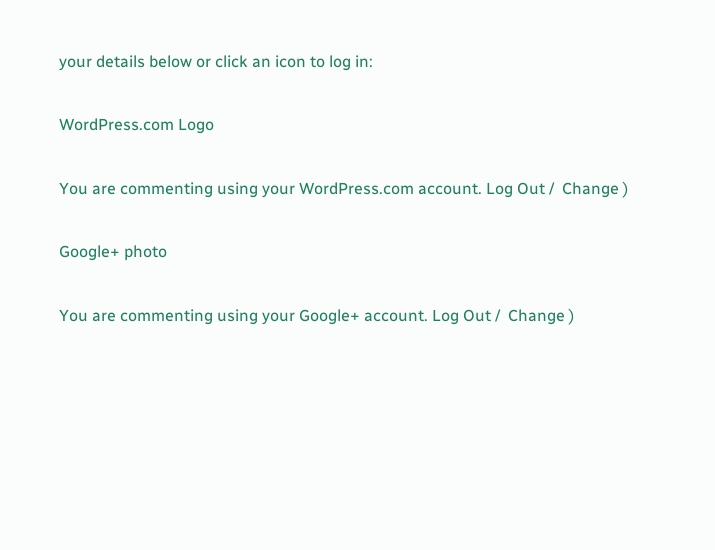your details below or click an icon to log in:

WordPress.com Logo

You are commenting using your WordPress.com account. Log Out /  Change )

Google+ photo

You are commenting using your Google+ account. Log Out /  Change )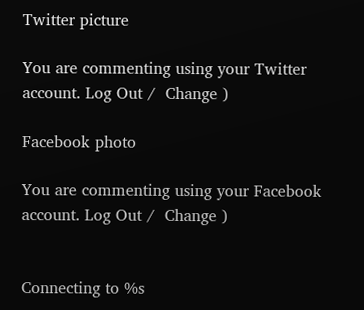Twitter picture

You are commenting using your Twitter account. Log Out /  Change )

Facebook photo

You are commenting using your Facebook account. Log Out /  Change )


Connecting to %s